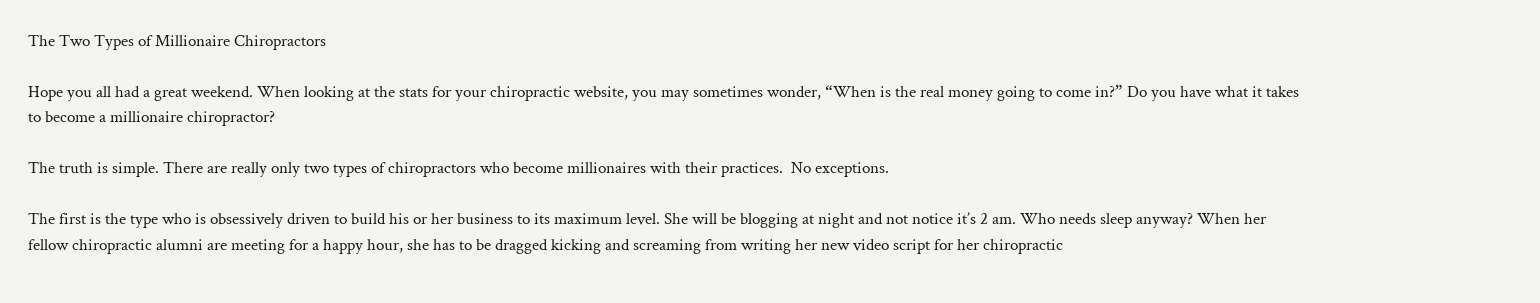The Two Types of Millionaire Chiropractors

Hope you all had a great weekend. When looking at the stats for your chiropractic website, you may sometimes wonder, “When is the real money going to come in?” Do you have what it takes to become a millionaire chiropractor?

The truth is simple. There are really only two types of chiropractors who become millionaires with their practices.  No exceptions.

The first is the type who is obsessively driven to build his or her business to its maximum level. She will be blogging at night and not notice it’s 2 am. Who needs sleep anyway? When her fellow chiropractic alumni are meeting for a happy hour, she has to be dragged kicking and screaming from writing her new video script for her chiropractic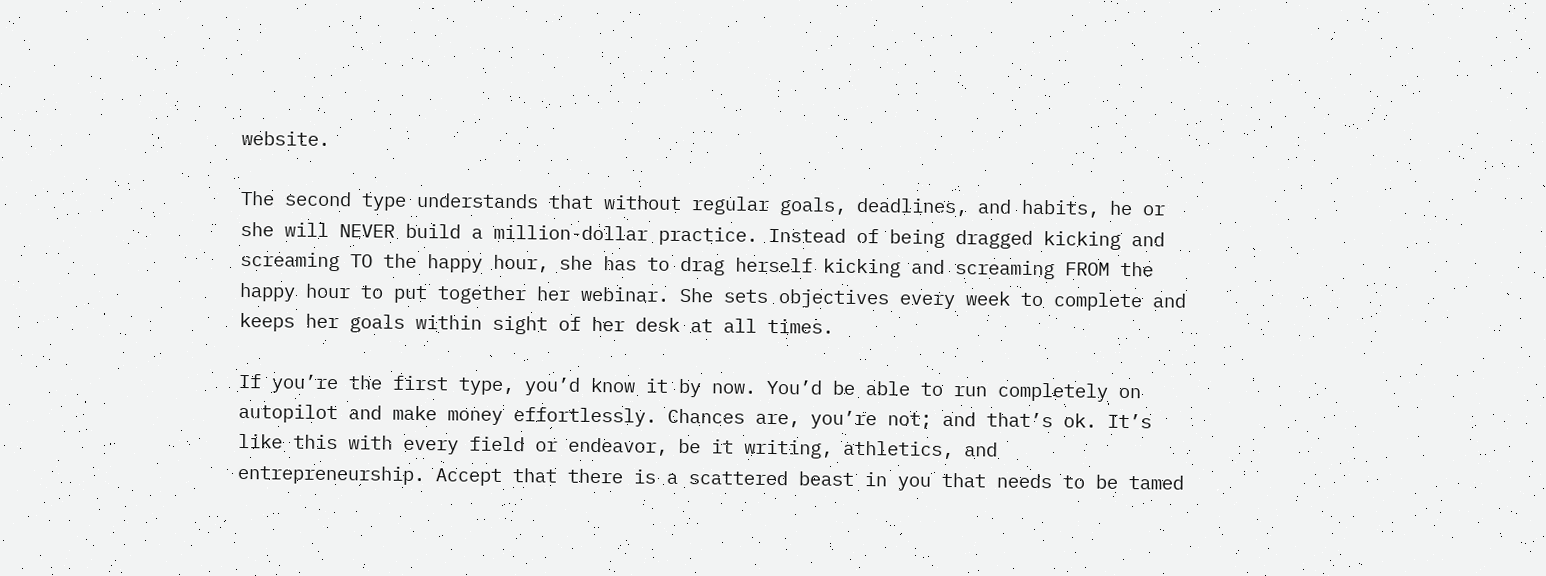website.

The second type understands that without regular goals, deadlines, and habits, he or she will NEVER build a million-dollar practice. Instead of being dragged kicking and screaming TO the happy hour, she has to drag herself kicking and screaming FROM the happy hour to put together her webinar. She sets objectives every week to complete and keeps her goals within sight of her desk at all times.

If you’re the first type, you’d know it by now. You’d be able to run completely on autopilot and make money effortlessly. Chances are, you’re not; and that’s ok. It’s like this with every field or endeavor, be it writing, athletics, and entrepreneurship. Accept that there is a scattered beast in you that needs to be tamed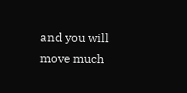and you will move much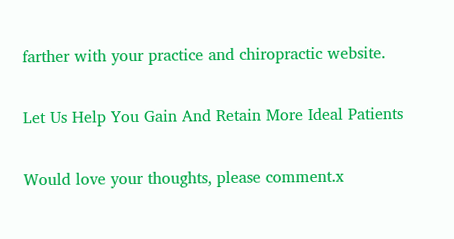farther with your practice and chiropractic website.

Let Us Help You Gain And Retain More Ideal Patients

Would love your thoughts, please comment.x